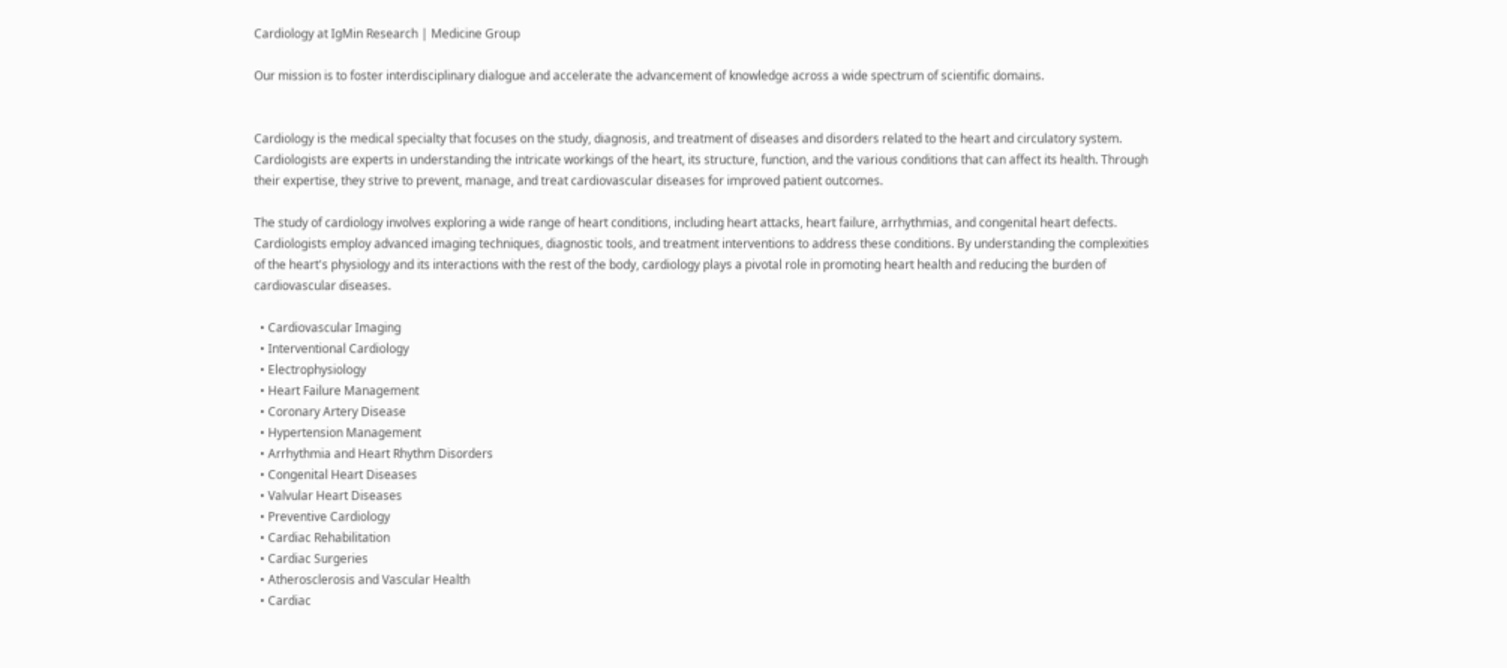Cardiology at IgMin Research | Medicine Group

Our mission is to foster interdisciplinary dialogue and accelerate the advancement of knowledge across a wide spectrum of scientific domains.


Cardiology is the medical specialty that focuses on the study, diagnosis, and treatment of diseases and disorders related to the heart and circulatory system. Cardiologists are experts in understanding the intricate workings of the heart, its structure, function, and the various conditions that can affect its health. Through their expertise, they strive to prevent, manage, and treat cardiovascular diseases for improved patient outcomes.

The study of cardiology involves exploring a wide range of heart conditions, including heart attacks, heart failure, arrhythmias, and congenital heart defects. Cardiologists employ advanced imaging techniques, diagnostic tools, and treatment interventions to address these conditions. By understanding the complexities of the heart's physiology and its interactions with the rest of the body, cardiology plays a pivotal role in promoting heart health and reducing the burden of cardiovascular diseases.

  • Cardiovascular Imaging
  • Interventional Cardiology
  • Electrophysiology
  • Heart Failure Management
  • Coronary Artery Disease
  • Hypertension Management
  • Arrhythmia and Heart Rhythm Disorders
  • Congenital Heart Diseases
  • Valvular Heart Diseases
  • Preventive Cardiology
  • Cardiac Rehabilitation
  • Cardiac Surgeries
  • Atherosclerosis and Vascular Health
  • Cardiac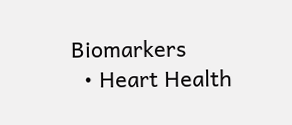Biomarkers
  • Heart Health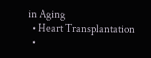in Aging
  • Heart Transplantation
  •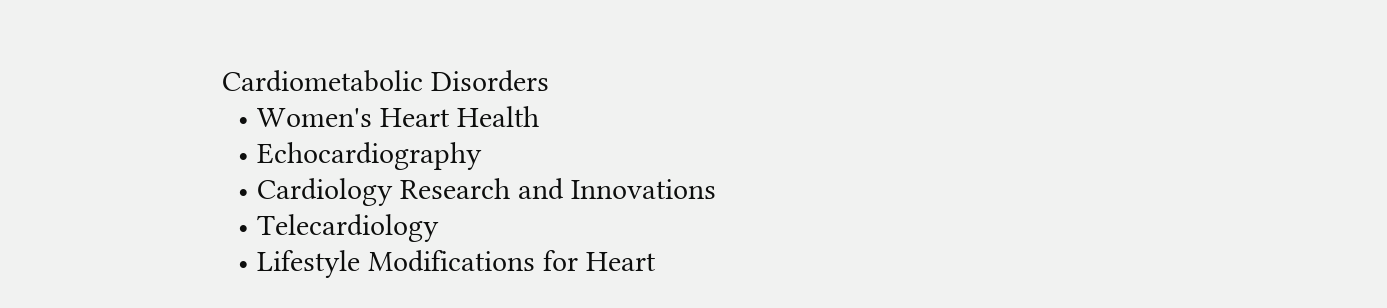Cardiometabolic Disorders
  • Women's Heart Health
  • Echocardiography
  • Cardiology Research and Innovations
  • Telecardiology
  • Lifestyle Modifications for Heart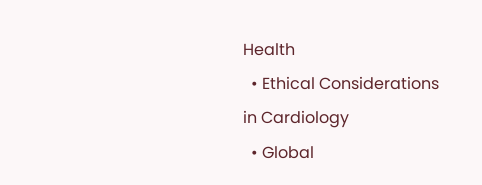Health
  • Ethical Considerations in Cardiology
  • Global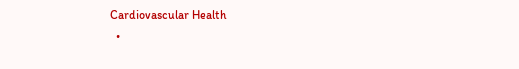Cardiovascular Health
  •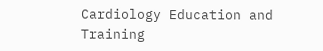Cardiology Education and Training